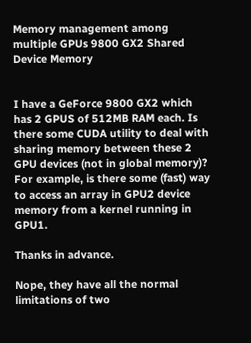Memory management among multiple GPUs 9800 GX2 Shared Device Memory


I have a GeForce 9800 GX2 which has 2 GPUS of 512MB RAM each. Is there some CUDA utility to deal with sharing memory between these 2 GPU devices (not in global memory)? For example, is there some (fast) way to access an array in GPU2 device memory from a kernel running in GPU1.

Thanks in advance.

Nope, they have all the normal limitations of two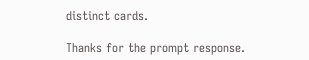distinct cards.

Thanks for the prompt response.